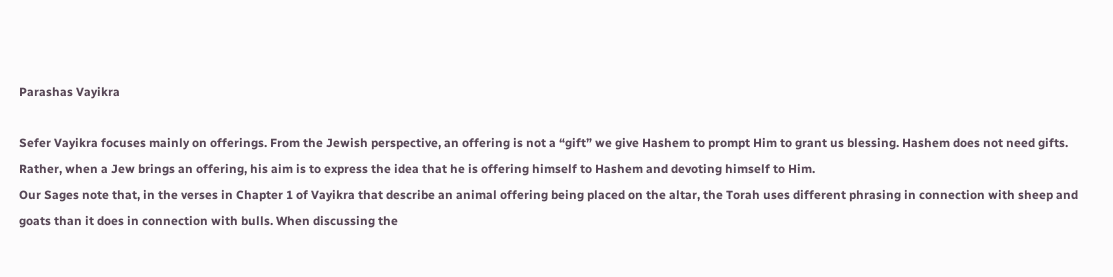Parashas Vayikra

Sefer Vayikra focuses mainly on offerings. From the Jewish perspective, an offering is not a “gift” we give Hashem to prompt Him to grant us blessing. Hashem does not need gifts. Rather, when a Jew brings an offering, his aim is to express the idea that he is offering himself to Hashem and devoting himself to Him.
Our Sages note that, in the verses in Chapter 1 of Vayikra that describe an animal offering being placed on the altar, the Torah uses different phrasing in connection with sheep and goats than it does in connection with bulls. When discussing the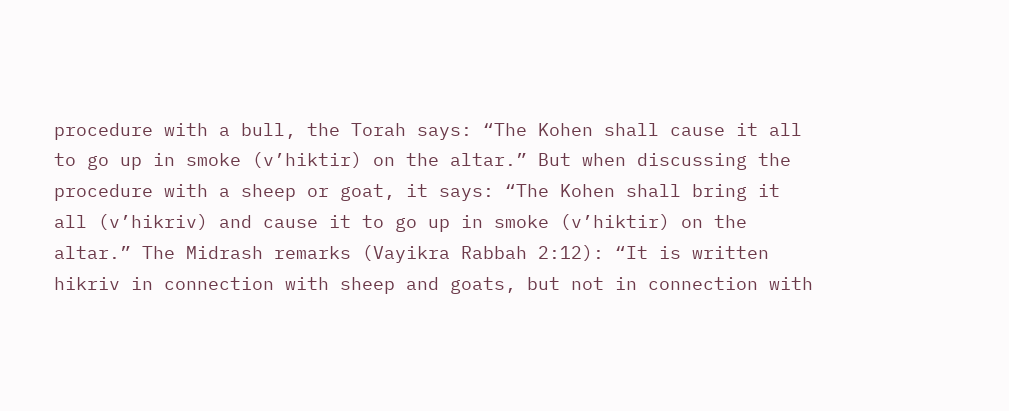procedure with a bull, the Torah says: “The Kohen shall cause it all to go up in smoke (v’hiktir) on the altar.” But when discussing the procedure with a sheep or goat, it says: “The Kohen shall bring it all (v’hikriv) and cause it to go up in smoke (v’hiktir) on the altar.” The Midrash remarks (Vayikra Rabbah 2:12): “It is written hikriv in connection with sheep and goats, but not in connection with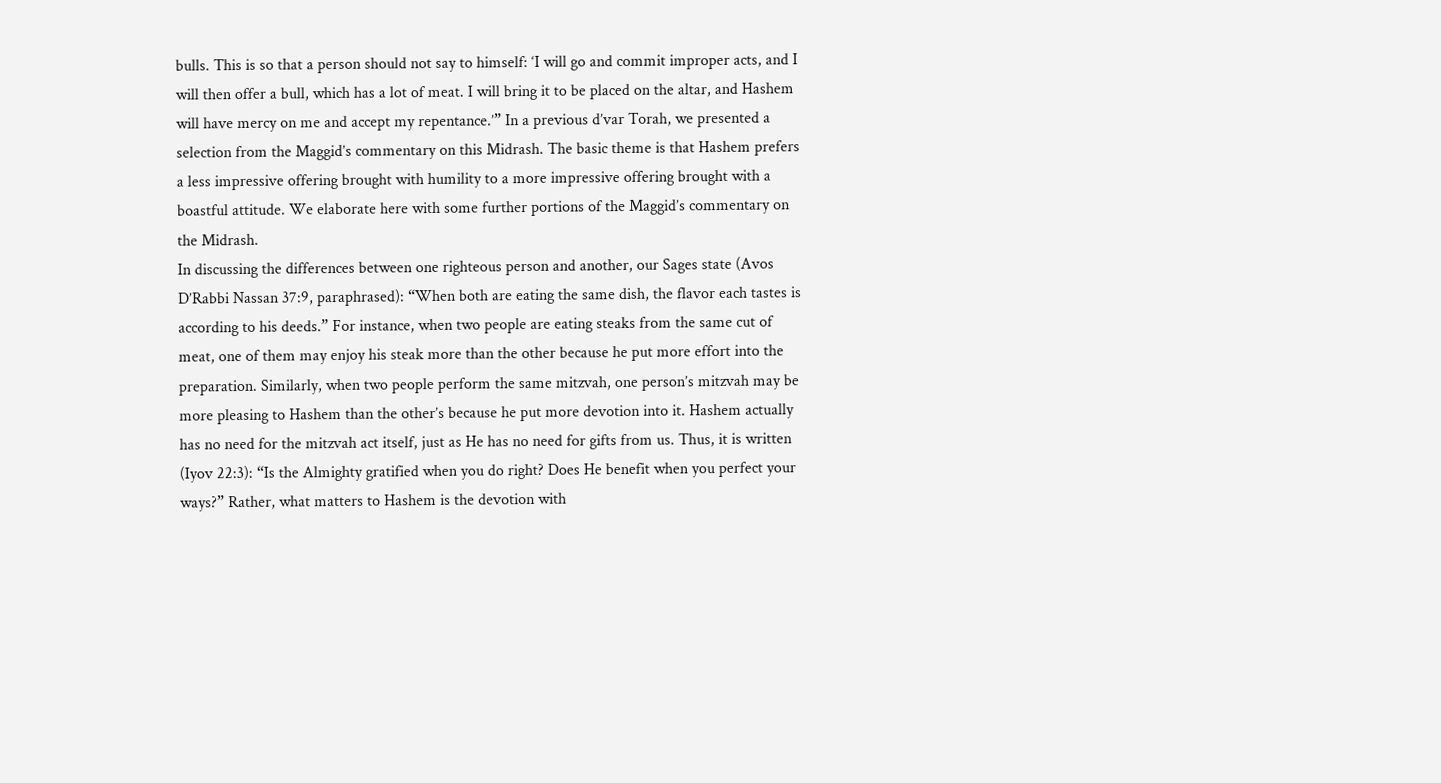bulls. This is so that a person should not say to himself: ‘I will go and commit improper acts, and I will then offer a bull, which has a lot of meat. I will bring it to be placed on the altar, and Hashem will have mercy on me and accept my repentance.’” In a previous d’var Torah, we presented a selection from the Maggid’s commentary on this Midrash. The basic theme is that Hashem prefers a less impressive offering brought with humility to a more impressive offering brought with a boastful attitude. We elaborate here with some further portions of the Maggid’s commentary on the Midrash.
In discussing the differences between one righteous person and another, our Sages state (Avos D’Rabbi Nassan 37:9, paraphrased): “When both are eating the same dish, the flavor each tastes is according to his deeds.” For instance, when two people are eating steaks from the same cut of meat, one of them may enjoy his steak more than the other because he put more effort into the preparation. Similarly, when two people perform the same mitzvah, one person’s mitzvah may be more pleasing to Hashem than the other’s because he put more devotion into it. Hashem actually has no need for the mitzvah act itself, just as He has no need for gifts from us. Thus, it is written (Iyov 22:3): “Is the Almighty gratified when you do right? Does He benefit when you perfect your ways?” Rather, what matters to Hashem is the devotion with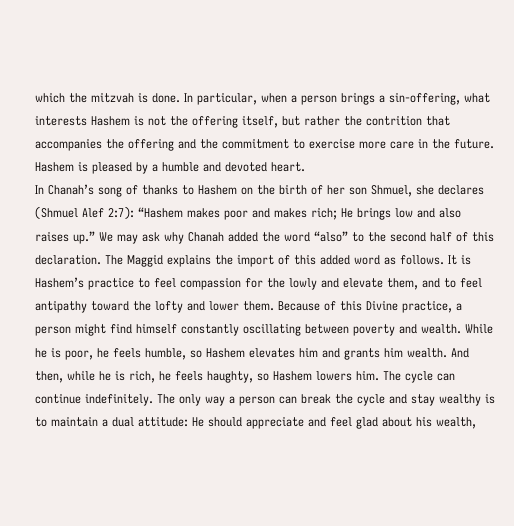which the mitzvah is done. In particular, when a person brings a sin-offering, what interests Hashem is not the offering itself, but rather the contrition that accompanies the offering and the commitment to exercise more care in the future. Hashem is pleased by a humble and devoted heart.
In Chanah’s song of thanks to Hashem on the birth of her son Shmuel, she declares (Shmuel Alef 2:7): “Hashem makes poor and makes rich; He brings low and also raises up.” We may ask why Chanah added the word “also” to the second half of this declaration. The Maggid explains the import of this added word as follows. It is Hashem’s practice to feel compassion for the lowly and elevate them, and to feel antipathy toward the lofty and lower them. Because of this Divine practice, a person might find himself constantly oscillating between poverty and wealth. While he is poor, he feels humble, so Hashem elevates him and grants him wealth. And then, while he is rich, he feels haughty, so Hashem lowers him. The cycle can continue indefinitely. The only way a person can break the cycle and stay wealthy is to maintain a dual attitude: He should appreciate and feel glad about his wealth,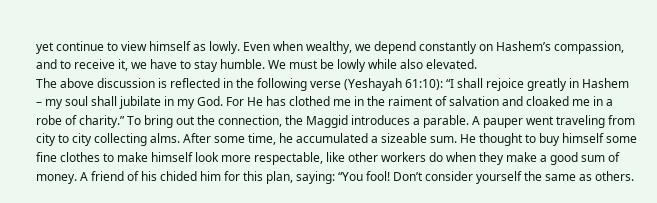yet continue to view himself as lowly. Even when wealthy, we depend constantly on Hashem’s compassion, and to receive it, we have to stay humble. We must be lowly while also elevated.
The above discussion is reflected in the following verse (Yeshayah 61:10): “I shall rejoice greatly in Hashem – my soul shall jubilate in my God. For He has clothed me in the raiment of salvation and cloaked me in a robe of charity.” To bring out the connection, the Maggid introduces a parable. A pauper went traveling from city to city collecting alms. After some time, he accumulated a sizeable sum. He thought to buy himself some fine clothes to make himself look more respectable, like other workers do when they make a good sum of money. A friend of his chided him for this plan, saying: “You fool! Don’t consider yourself the same as others.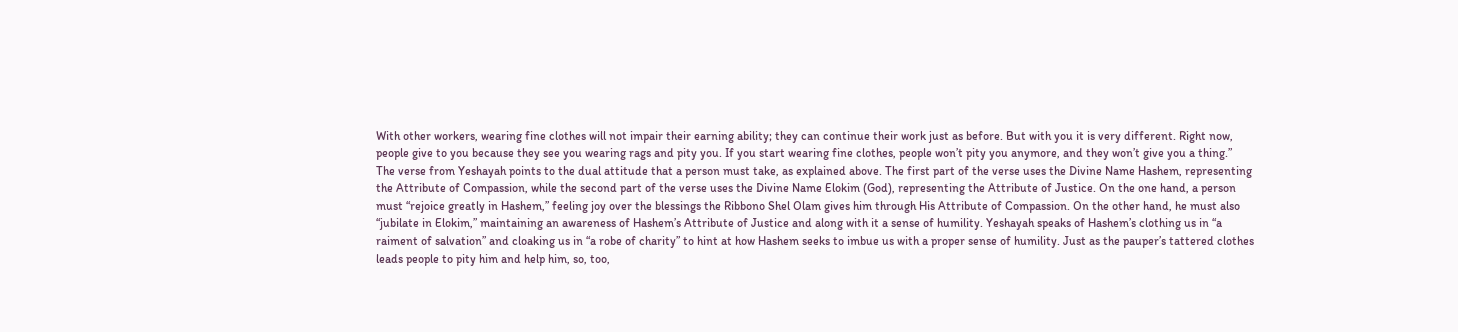With other workers, wearing fine clothes will not impair their earning ability; they can continue their work just as before. But with you it is very different. Right now, people give to you because they see you wearing rags and pity you. If you start wearing fine clothes, people won’t pity you anymore, and they won’t give you a thing.”
The verse from Yeshayah points to the dual attitude that a person must take, as explained above. The first part of the verse uses the Divine Name Hashem, representing the Attribute of Compassion, while the second part of the verse uses the Divine Name Elokim (God), representing the Attribute of Justice. On the one hand, a person must “rejoice greatly in Hashem,” feeling joy over the blessings the Ribbono Shel Olam gives him through His Attribute of Compassion. On the other hand, he must also “jubilate in Elokim,” maintaining an awareness of Hashem’s Attribute of Justice and along with it a sense of humility. Yeshayah speaks of Hashem’s clothing us in “a raiment of salvation” and cloaking us in “a robe of charity” to hint at how Hashem seeks to imbue us with a proper sense of humility. Just as the pauper’s tattered clothes leads people to pity him and help him, so, too,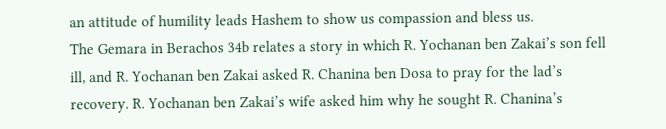an attitude of humility leads Hashem to show us compassion and bless us.
The Gemara in Berachos 34b relates a story in which R. Yochanan ben Zakai’s son fell ill, and R. Yochanan ben Zakai asked R. Chanina ben Dosa to pray for the lad’s recovery. R. Yochanan ben Zakai’s wife asked him why he sought R. Chanina’s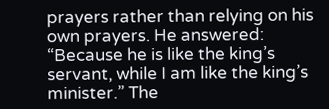prayers rather than relying on his own prayers. He answered: “Because he is like the king’s servant, while I am like the king’s minister.” The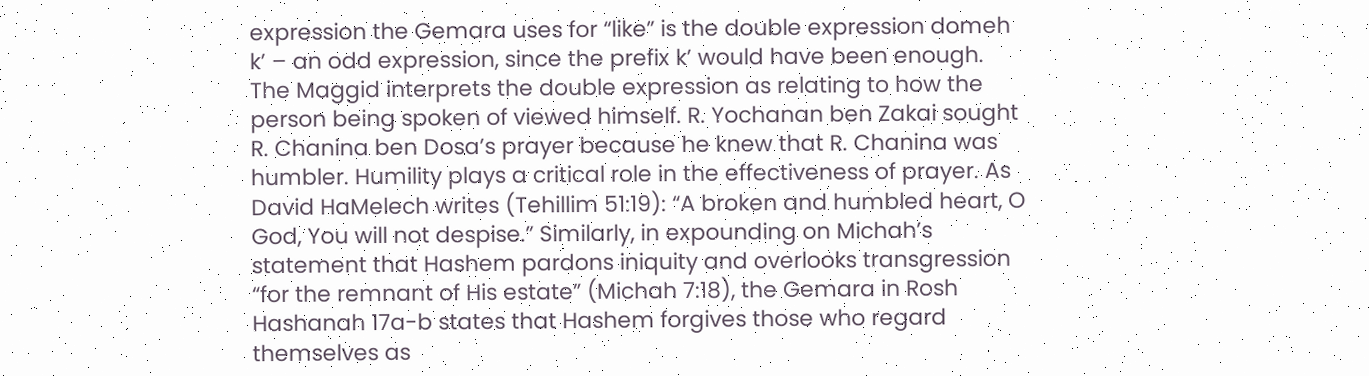expression the Gemara uses for “like” is the double expression domeh k’ – an odd expression, since the prefix k’ would have been enough. The Maggid interprets the double expression as relating to how the person being spoken of viewed himself. R. Yochanan ben Zakai sought R. Chanina ben Dosa’s prayer because he knew that R. Chanina was humbler. Humility plays a critical role in the effectiveness of prayer. As David HaMelech writes (Tehillim 51:19): “A broken and humbled heart, O God, You will not despise.” Similarly, in expounding on Michah’s statement that Hashem pardons iniquity and overlooks transgression “for the remnant of His estate” (Michah 7:18), the Gemara in Rosh Hashanah 17a-b states that Hashem forgives those who regard themselves as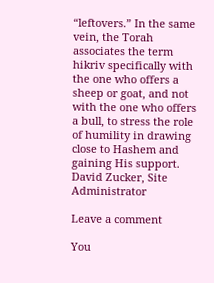“leftovers.” In the same vein, the Torah associates the term hikriv specifically with the one who offers a sheep or goat, and not with the one who offers a bull, to stress the role of humility in drawing close to Hashem and gaining His support.
David Zucker, Site Administrator

Leave a comment

You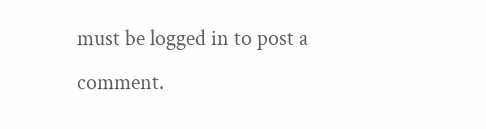must be logged in to post a comment.